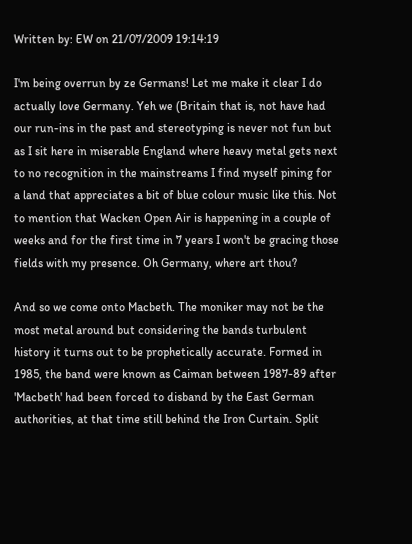Written by: EW on 21/07/2009 19:14:19

I'm being overrun by ze Germans! Let me make it clear I do actually love Germany. Yeh we (Britain that is, not have had our run-ins in the past and stereotyping is never not fun but as I sit here in miserable England where heavy metal gets next to no recognition in the mainstreams I find myself pining for a land that appreciates a bit of blue colour music like this. Not to mention that Wacken Open Air is happening in a couple of weeks and for the first time in 7 years I won't be gracing those fields with my presence. Oh Germany, where art thou?

And so we come onto Macbeth. The moniker may not be the most metal around but considering the bands turbulent history it turns out to be prophetically accurate. Formed in 1985, the band were known as Caiman between 1987-89 after 'Macbeth' had been forced to disband by the East German authorities, at that time still behind the Iron Curtain. Split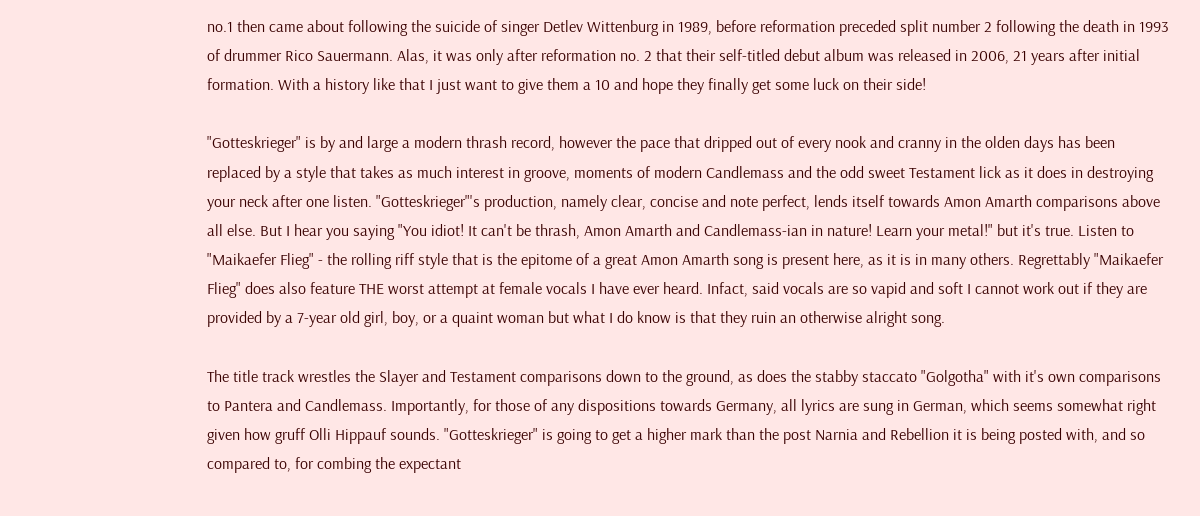no.1 then came about following the suicide of singer Detlev Wittenburg in 1989, before reformation preceded split number 2 following the death in 1993 of drummer Rico Sauermann. Alas, it was only after reformation no. 2 that their self-titled debut album was released in 2006, 21 years after initial formation. With a history like that I just want to give them a 10 and hope they finally get some luck on their side!

"Gotteskrieger" is by and large a modern thrash record, however the pace that dripped out of every nook and cranny in the olden days has been replaced by a style that takes as much interest in groove, moments of modern Candlemass and the odd sweet Testament lick as it does in destroying your neck after one listen. "Gotteskrieger"'s production, namely clear, concise and note perfect, lends itself towards Amon Amarth comparisons above all else. But I hear you saying "You idiot! It can't be thrash, Amon Amarth and Candlemass-ian in nature! Learn your metal!" but it's true. Listen to "Maikaefer Flieg" - the rolling riff style that is the epitome of a great Amon Amarth song is present here, as it is in many others. Regrettably "Maikaefer Flieg" does also feature THE worst attempt at female vocals I have ever heard. Infact, said vocals are so vapid and soft I cannot work out if they are provided by a 7-year old girl, boy, or a quaint woman but what I do know is that they ruin an otherwise alright song.

The title track wrestles the Slayer and Testament comparisons down to the ground, as does the stabby staccato "Golgotha" with it's own comparisons to Pantera and Candlemass. Importantly, for those of any dispositions towards Germany, all lyrics are sung in German, which seems somewhat right given how gruff Olli Hippauf sounds. "Gotteskrieger" is going to get a higher mark than the post Narnia and Rebellion it is being posted with, and so compared to, for combing the expectant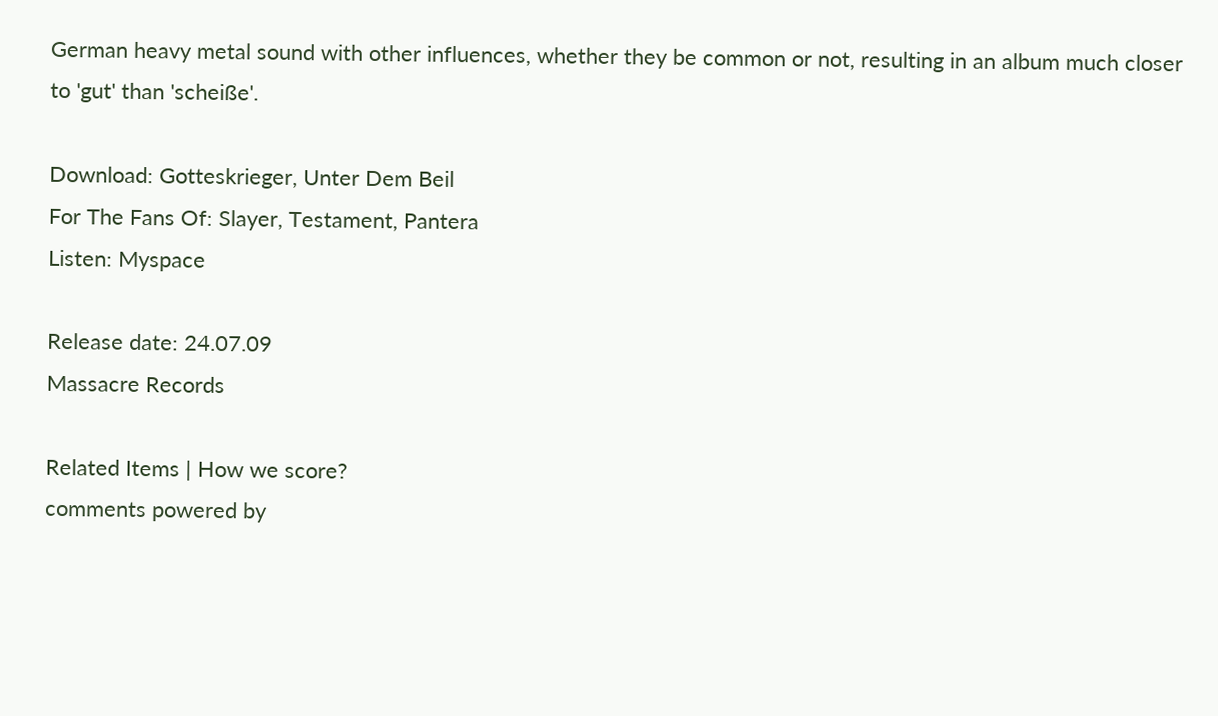German heavy metal sound with other influences, whether they be common or not, resulting in an album much closer to 'gut' than 'scheiße'.

Download: Gotteskrieger, Unter Dem Beil
For The Fans Of: Slayer, Testament, Pantera
Listen: Myspace

Release date: 24.07.09
Massacre Records

Related Items | How we score?
comments powered by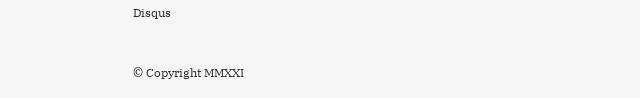Disqus


© Copyright MMXXI